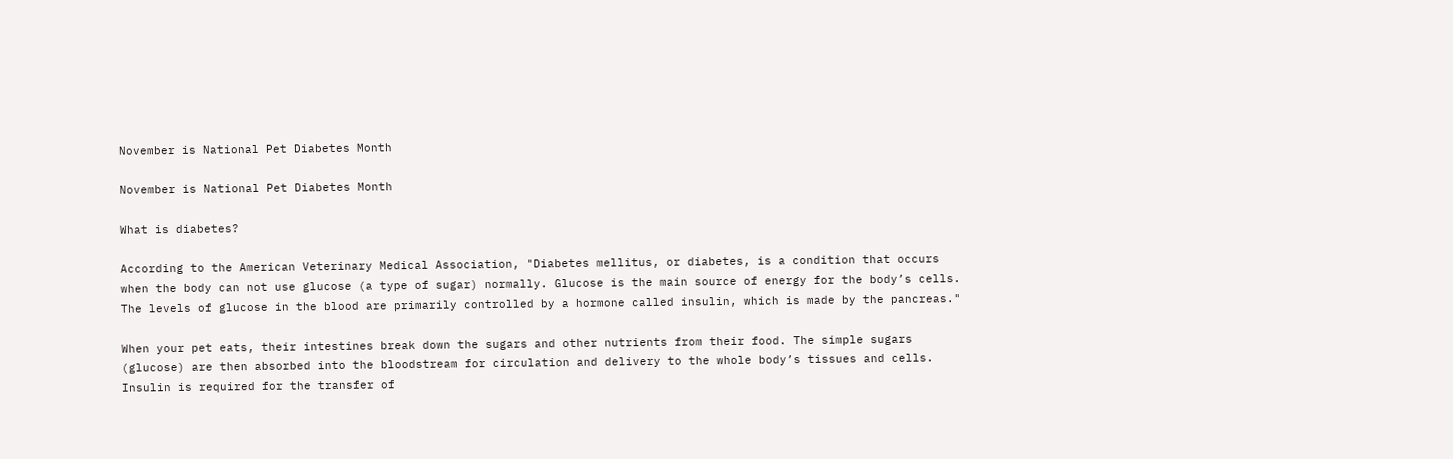November is National Pet Diabetes Month

November is National Pet Diabetes Month

What is diabetes?

According to the American Veterinary Medical Association, "Diabetes mellitus, or diabetes, is a condition that occurs when the body can not use glucose (a type of sugar) normally. Glucose is the main source of energy for the body’s cells. The levels of glucose in the blood are primarily controlled by a hormone called insulin, which is made by the pancreas."

When your pet eats, their intestines break down the sugars and other nutrients from their food. The simple sugars (glucose) are then absorbed into the bloodstream for circulation and delivery to the whole body’s tissues and cells. Insulin is required for the transfer of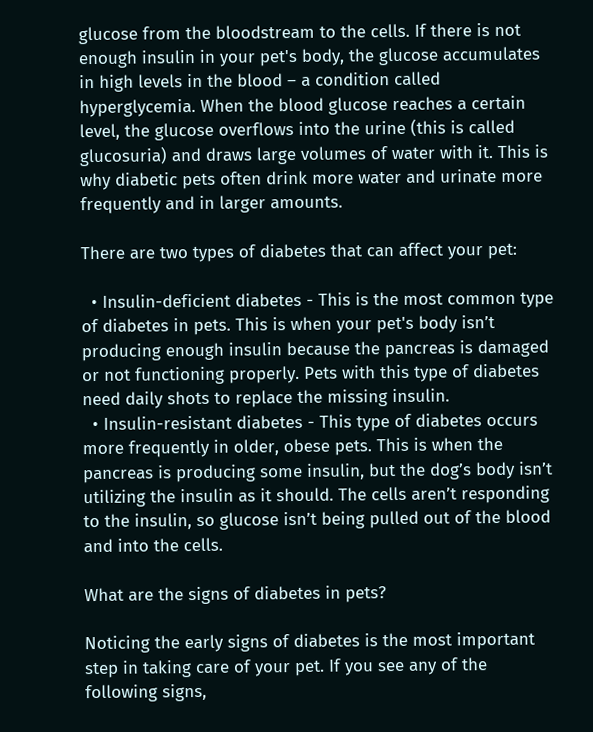glucose from the bloodstream to the cells. If there is not enough insulin in your pet's body, the glucose accumulates in high levels in the blood – a condition called hyperglycemia. When the blood glucose reaches a certain level, the glucose overflows into the urine (this is called glucosuria) and draws large volumes of water with it. This is why diabetic pets often drink more water and urinate more frequently and in larger amounts.

There are two types of diabetes that can affect your pet:

  • Insulin-deficient diabetes - This is the most common type of diabetes in pets. This is when your pet's body isn’t producing enough insulin because the pancreas is damaged or not functioning properly. Pets with this type of diabetes need daily shots to replace the missing insulin.
  • Insulin-resistant diabetes - This type of diabetes occurs more frequently in older, obese pets. This is when the pancreas is producing some insulin, but the dog’s body isn’t utilizing the insulin as it should. The cells aren’t responding to the insulin, so glucose isn’t being pulled out of the blood and into the cells.

What are the signs of diabetes in pets?

Noticing the early signs of diabetes is the most important step in taking care of your pet. If you see any of the following signs,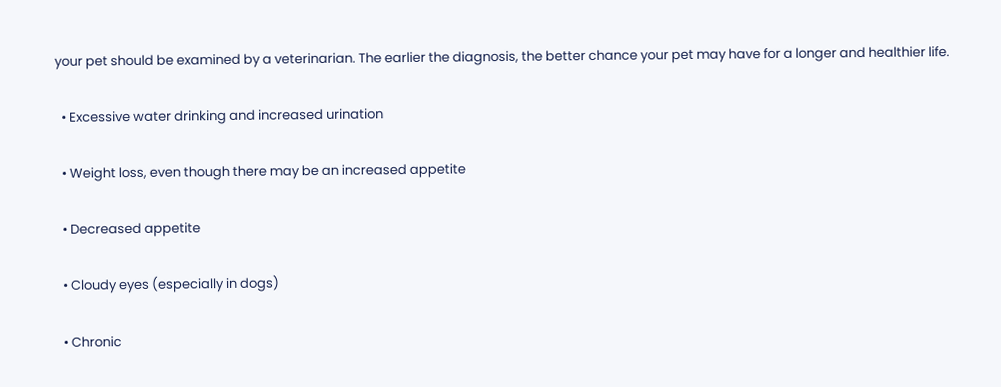your pet should be examined by a veterinarian. The earlier the diagnosis, the better chance your pet may have for a longer and healthier life.

  • Excessive water drinking and increased urination

  • Weight loss, even though there may be an increased appetite

  • Decreased appetite

  • Cloudy eyes (especially in dogs)

  • Chronic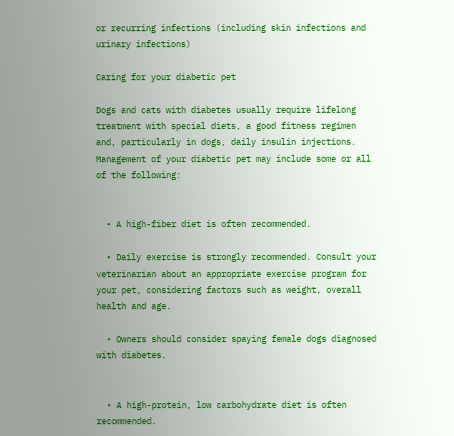or recurring infections (including skin infections and urinary infections)

Caring for your diabetic pet

Dogs and cats with diabetes usually require lifelong treatment with special diets, a good fitness regimen and, particularly in dogs, daily insulin injections. Management of your diabetic pet may include some or all of the following:


  • A high-fiber diet is often recommended.

  • Daily exercise is strongly recommended. Consult your veterinarian about an appropriate exercise program for your pet, considering factors such as weight, overall health and age.

  • Owners should consider spaying female dogs diagnosed with diabetes.


  • A high-protein, low carbohydrate diet is often recommended.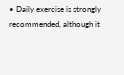• Daily exercise is strongly recommended, although it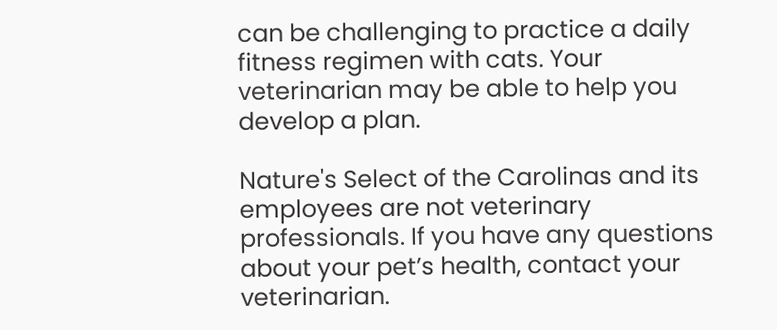can be challenging to practice a daily fitness regimen with cats. Your veterinarian may be able to help you develop a plan.

Nature's Select of the Carolinas and its employees are not veterinary professionals. If you have any questions about your pet’s health, contact your veterinarian.